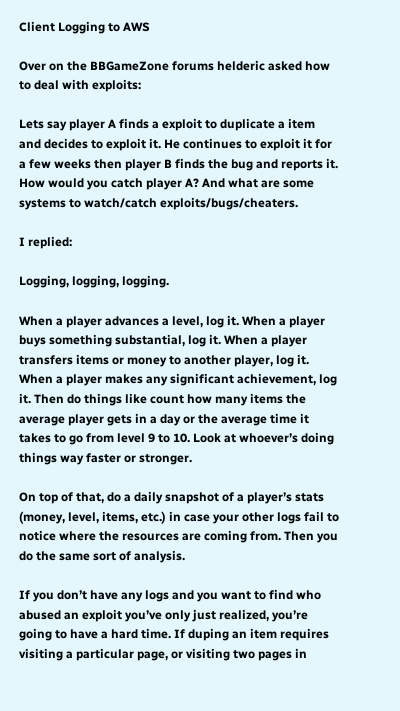Client Logging to AWS

Over on the BBGameZone forums helderic asked how to deal with exploits:

Lets say player A finds a exploit to duplicate a item and decides to exploit it. He continues to exploit it for a few weeks then player B finds the bug and reports it.
How would you catch player A? And what are some systems to watch/catch exploits/bugs/cheaters.

I replied:

Logging, logging, logging.

When a player advances a level, log it. When a player buys something substantial, log it. When a player transfers items or money to another player, log it. When a player makes any significant achievement, log it. Then do things like count how many items the average player gets in a day or the average time it takes to go from level 9 to 10. Look at whoever’s doing things way faster or stronger.

On top of that, do a daily snapshot of a player’s stats (money, level, items, etc.) in case your other logs fail to notice where the resources are coming from. Then you do the same sort of analysis.

If you don’t have any logs and you want to find who abused an exploit you’ve only just realized, you’re going to have a hard time. If duping an item requires visiting a particular page, or visiting two pages in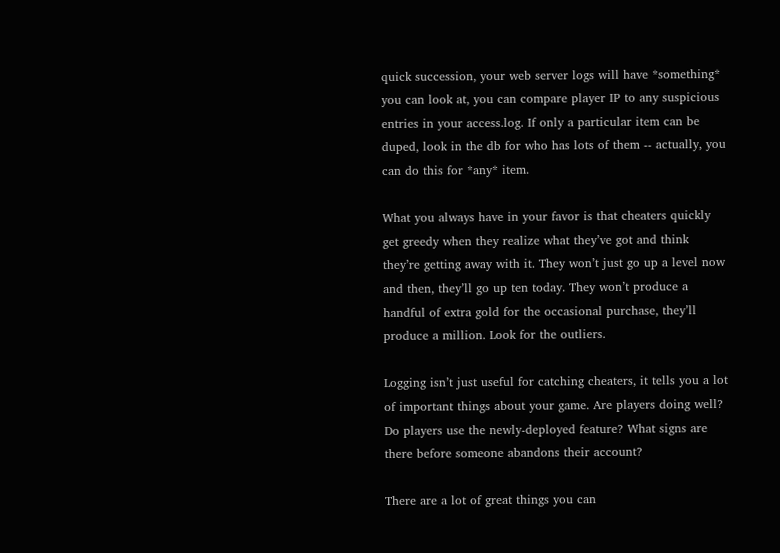quick succession, your web server logs will have *something* you can look at, you can compare player IP to any suspicious entries in your access.log. If only a particular item can be duped, look in the db for who has lots of them -- actually, you can do this for *any* item.

What you always have in your favor is that cheaters quickly get greedy when they realize what they’ve got and think they’re getting away with it. They won’t just go up a level now and then, they’ll go up ten today. They won’t produce a handful of extra gold for the occasional purchase, they’ll produce a million. Look for the outliers.

Logging isn’t just useful for catching cheaters, it tells you a lot of important things about your game. Are players doing well? Do players use the newly-deployed feature? What signs are there before someone abandons their account?

There are a lot of great things you can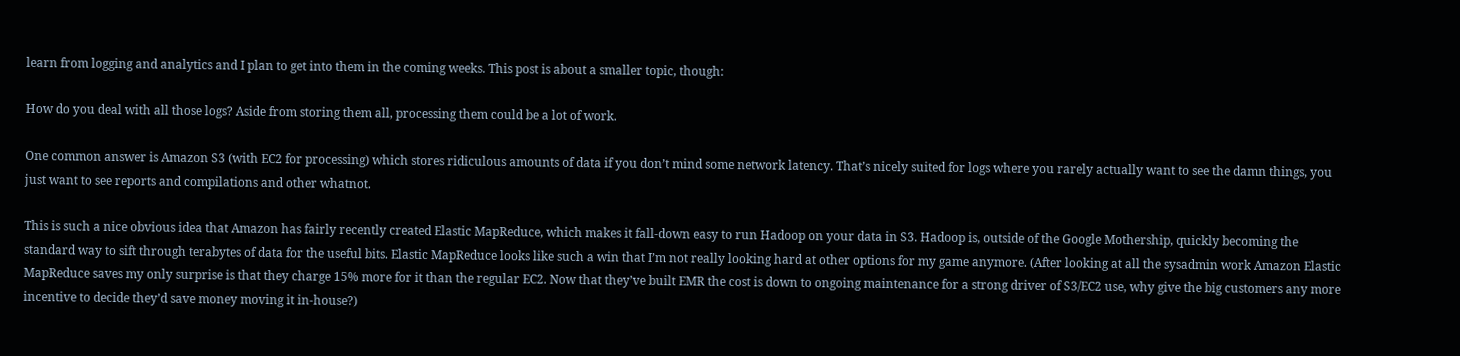learn from logging and analytics and I plan to get into them in the coming weeks. This post is about a smaller topic, though:

How do you deal with all those logs? Aside from storing them all, processing them could be a lot of work.

One common answer is Amazon S3 (with EC2 for processing) which stores ridiculous amounts of data if you don’t mind some network latency. That’s nicely suited for logs where you rarely actually want to see the damn things, you just want to see reports and compilations and other whatnot.

This is such a nice obvious idea that Amazon has fairly recently created Elastic MapReduce, which makes it fall-down easy to run Hadoop on your data in S3. Hadoop is, outside of the Google Mothership, quickly becoming the standard way to sift through terabytes of data for the useful bits. Elastic MapReduce looks like such a win that I’m not really looking hard at other options for my game anymore. (After looking at all the sysadmin work Amazon Elastic MapReduce saves my only surprise is that they charge 15% more for it than the regular EC2. Now that they’ve built EMR the cost is down to ongoing maintenance for a strong driver of S3/EC2 use, why give the big customers any more incentive to decide they’d save money moving it in-house?)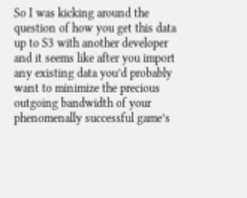So I was kicking around the question of how you get this data up to S3 with another developer and it seems like after you import any existing data you’d probably want to minimize the precious outgoing bandwidth of your phenomenally successful game’s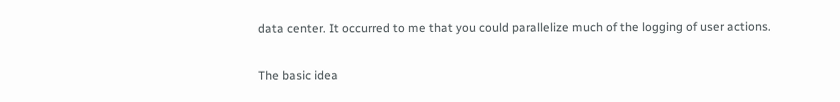data center. It occurred to me that you could parallelize much of the logging of user actions.

The basic idea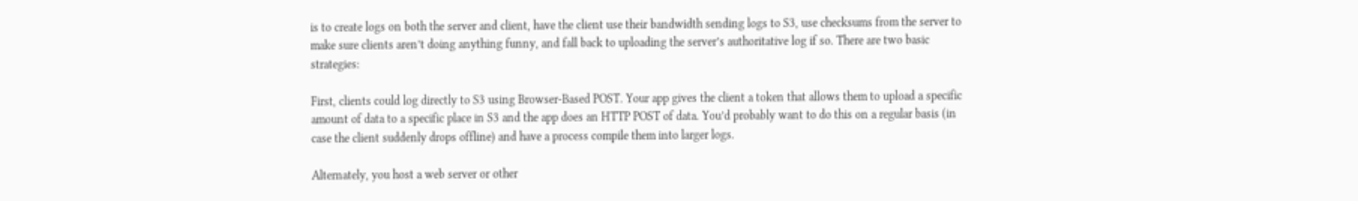is to create logs on both the server and client, have the client use their bandwidth sending logs to S3, use checksums from the server to make sure clients aren’t doing anything funny, and fall back to uploading the server’s authoritative log if so. There are two basic strategies:

First, clients could log directly to S3 using Browser-Based POST. Your app gives the client a token that allows them to upload a specific amount of data to a specific place in S3 and the app does an HTTP POST of data. You’d probably want to do this on a regular basis (in case the client suddenly drops offline) and have a process compile them into larger logs.

Alternately, you host a web server or other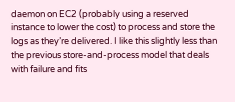daemon on EC2 (probably using a reserved instance to lower the cost) to process and store the logs as they’re delivered. I like this slightly less than the previous store-and-process model that deals with failure and fits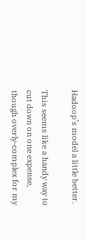Hadoop’s model a little better.

This seems like a handy way to cut down on one expense, though overly-complex for my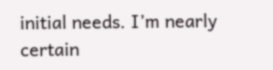initial needs. I’m nearly certain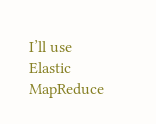I’ll use Elastic MapReduce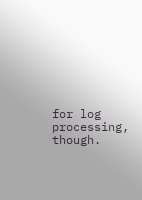for log processing, though.